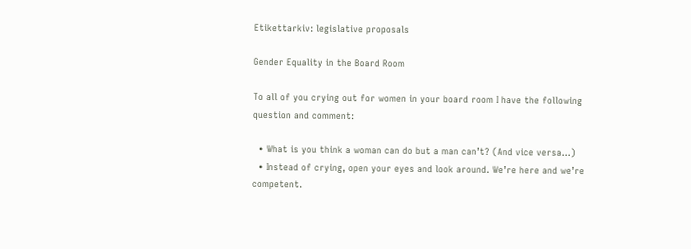Etikettarkiv: legislative proposals

Gender Equality in the Board Room

To all of you crying out for women in your board room I have the following question and comment:

  • What is you think a woman can do but a man can’t? (And vice versa…)
  • Instead of crying, open your eyes and look around. We’re here and we’re competent.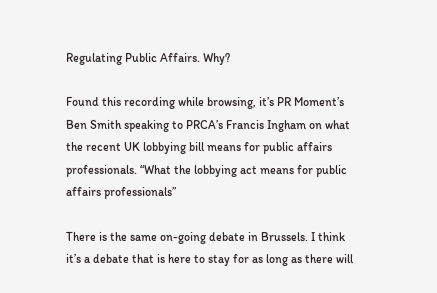Regulating Public Affairs. Why?

Found this recording while browsing, it’s PR Moment’s Ben Smith speaking to PRCA’s Francis Ingham on what the recent UK lobbying bill means for public affairs professionals. “What the lobbying act means for public affairs professionals”

There is the same on-going debate in Brussels. I think it’s a debate that is here to stay for as long as there will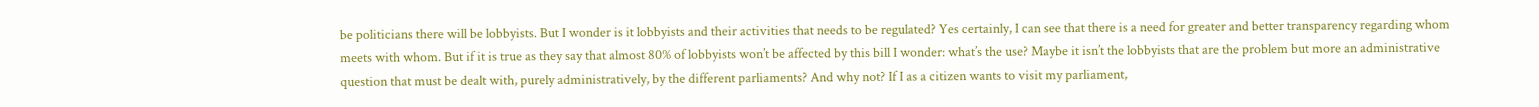be politicians there will be lobbyists. But I wonder is it lobbyists and their activities that needs to be regulated? Yes certainly, I can see that there is a need for greater and better transparency regarding whom meets with whom. But if it is true as they say that almost 80% of lobbyists won’t be affected by this bill I wonder: what’s the use? Maybe it isn’t the lobbyists that are the problem but more an administrative question that must be dealt with, purely administratively, by the different parliaments? And why not? If I as a citizen wants to visit my parliament,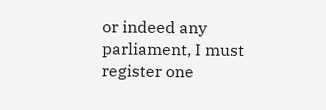or indeed any parliament, I must register one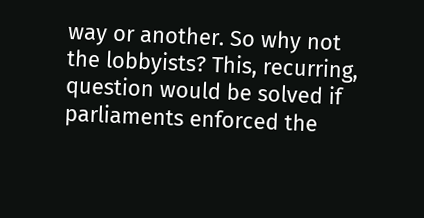way or another. So why not the lobbyists? This, recurring, question would be solved if parliaments enforced the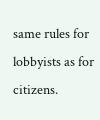same rules for lobbyists as for citizens.